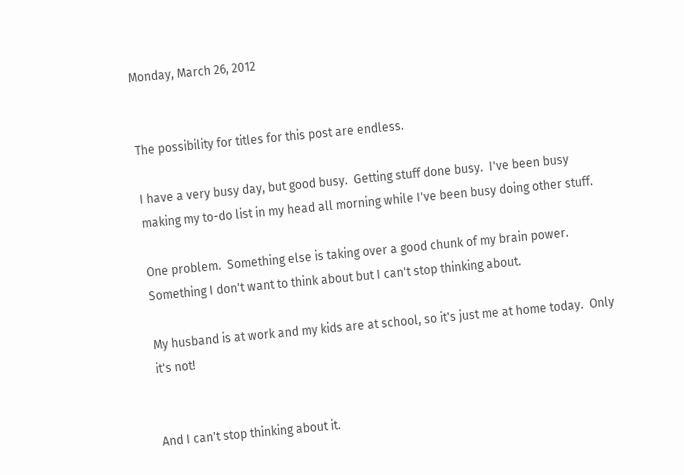Monday, March 26, 2012


The possibility for titles for this post are endless.

I have a very busy day, but good busy.  Getting stuff done busy.  I've been busy making my to-do list in my head all morning while I've been busy doing other stuff.

One problem.  Something else is taking over a good chunk of my brain power.  Something I don't want to think about but I can't stop thinking about.

My husband is at work and my kids are at school, so it's just me at home today.  Only it's not!


And I can't stop thinking about it.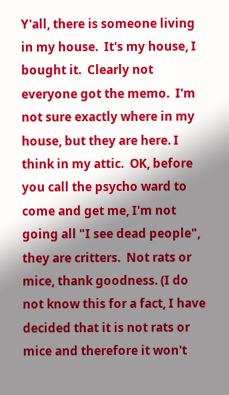Y'all, there is someone living in my house.  It's my house, I bought it.  Clearly not everyone got the memo.  I'm not sure exactly where in my house, but they are here. I think in my attic.  OK, before you call the psycho ward to come and get me, I'm not going all "I see dead people", they are critters.  Not rats or mice, thank goodness. (I do not know this for a fact, I have decided that it is not rats or mice and therefore it won't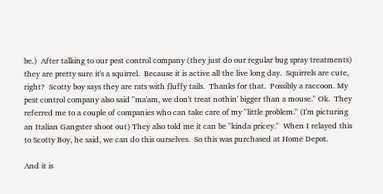be.)  After talking to our pest control company (they just do our regular bug spray treatments) they are pretty sure it's a squirrel.  Because it is active all the live long day.  Squirrels are cute, right?  Scotty boy says they are rats with fluffy tails.  Thanks for that.  Possibly a raccoon. My pest control company also said "ma'am, we don't treat nothin' bigger than a mouse." Ok.  They referred me to a couple of companies who can take care of my "little problem." (I'm picturing an Italian Gangster shoot out) They also told me it can be "kinda pricey."  When I relayed this to Scotty Boy, he said, we can do this ourselves.  So this was purchased at Home Depot.

And it is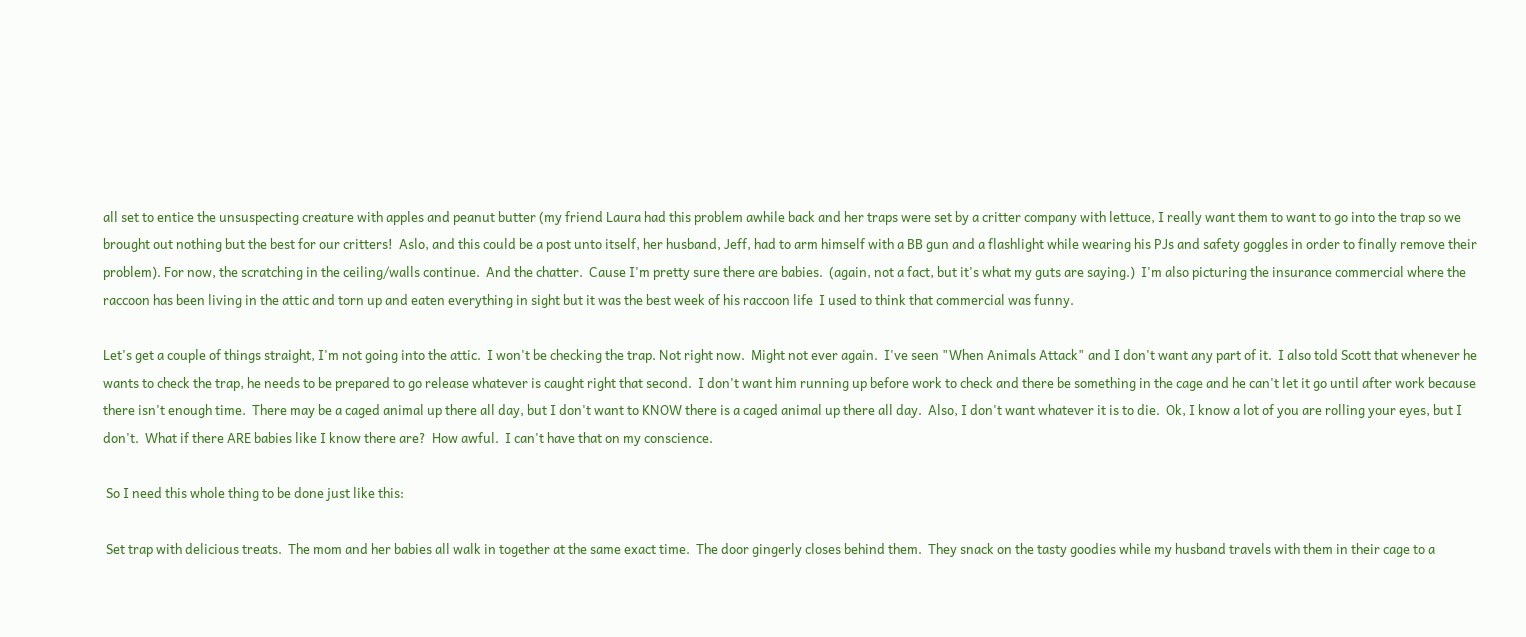all set to entice the unsuspecting creature with apples and peanut butter (my friend Laura had this problem awhile back and her traps were set by a critter company with lettuce, I really want them to want to go into the trap so we brought out nothing but the best for our critters!  Aslo, and this could be a post unto itself, her husband, Jeff, had to arm himself with a BB gun and a flashlight while wearing his PJs and safety goggles in order to finally remove their problem). For now, the scratching in the ceiling/walls continue.  And the chatter.  Cause I'm pretty sure there are babies.  (again, not a fact, but it's what my guts are saying.)  I'm also picturing the insurance commercial where the raccoon has been living in the attic and torn up and eaten everything in sight but it was the best week of his raccoon life  I used to think that commercial was funny.

Let's get a couple of things straight, I'm not going into the attic.  I won't be checking the trap. Not right now.  Might not ever again.  I've seen "When Animals Attack" and I don't want any part of it.  I also told Scott that whenever he wants to check the trap, he needs to be prepared to go release whatever is caught right that second.  I don't want him running up before work to check and there be something in the cage and he can't let it go until after work because there isn't enough time.  There may be a caged animal up there all day, but I don't want to KNOW there is a caged animal up there all day.  Also, I don't want whatever it is to die.  Ok, I know a lot of you are rolling your eyes, but I don't.  What if there ARE babies like I know there are?  How awful.  I can't have that on my conscience.

 So I need this whole thing to be done just like this:

 Set trap with delicious treats.  The mom and her babies all walk in together at the same exact time.  The door gingerly closes behind them.  They snack on the tasty goodies while my husband travels with them in their cage to a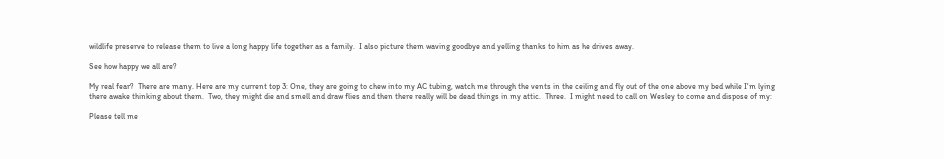wildlife preserve to release them to live a long happy life together as a family.  I also picture them waving goodbye and yelling thanks to him as he drives away.

See how happy we all are?

My real fear?  There are many. Here are my current top 3: One, they are going to chew into my AC tubing, watch me through the vents in the ceiling and fly out of the one above my bed while I'm lying there awake thinking about them.  Two, they might die and smell and draw flies and then there really will be dead things in my attic.  Three.  I might need to call on Wesley to come and dispose of my:

Please tell me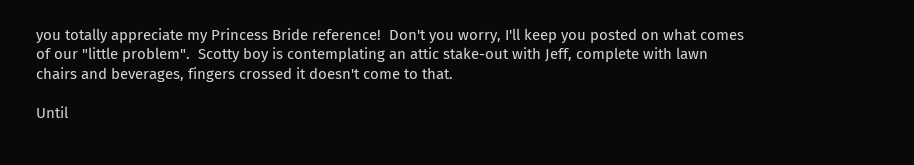you totally appreciate my Princess Bride reference!  Don't you worry, I'll keep you posted on what comes of our "little problem".  Scotty boy is contemplating an attic stake-out with Jeff, complete with lawn chairs and beverages, fingers crossed it doesn't come to that.

Until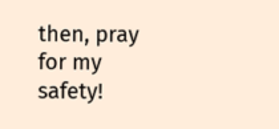then, pray for my safety!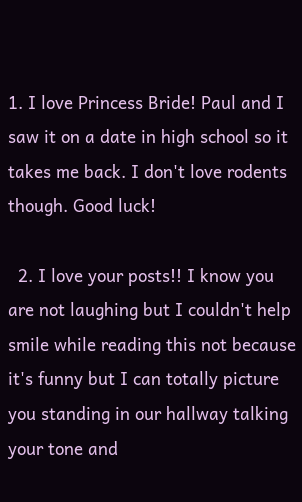1. I love Princess Bride! Paul and I saw it on a date in high school so it takes me back. I don't love rodents though. Good luck!

  2. I love your posts!! I know you are not laughing but I couldn't help smile while reading this not because it's funny but I can totally picture you standing in our hallway talking your tone and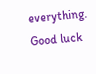everything. Good luck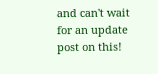and can't wait for an update post on this!